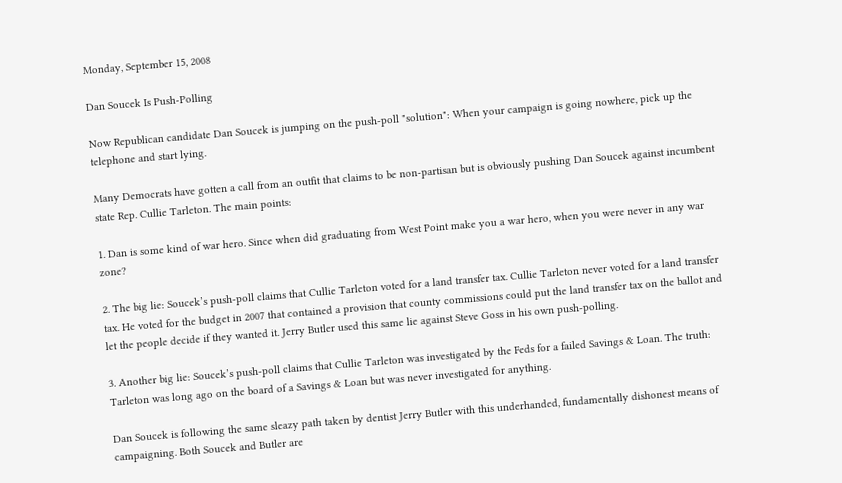Monday, September 15, 2008

Dan Soucek Is Push-Polling

Now Republican candidate Dan Soucek is jumping on the push-poll "solution": When your campaign is going nowhere, pick up the telephone and start lying.

Many Democrats have gotten a call from an outfit that claims to be non-partisan but is obviously pushing Dan Soucek against incumbent state Rep. Cullie Tarleton. The main points:

1. Dan is some kind of war hero. Since when did graduating from West Point make you a war hero, when you were never in any war zone?

2. The big lie: Soucek’s push-poll claims that Cullie Tarleton voted for a land transfer tax. Cullie Tarleton never voted for a land transfer tax. He voted for the budget in 2007 that contained a provision that county commissions could put the land transfer tax on the ballot and let the people decide if they wanted it. Jerry Butler used this same lie against Steve Goss in his own push-polling.

3. Another big lie: Soucek’s push-poll claims that Cullie Tarleton was investigated by the Feds for a failed Savings & Loan. The truth: Tarleton was long ago on the board of a Savings & Loan but was never investigated for anything.

Dan Soucek is following the same sleazy path taken by dentist Jerry Butler with this underhanded, fundamentally dishonest means of campaigning. Both Soucek and Butler are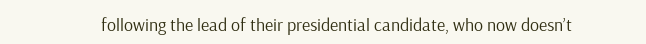following the lead of their presidential candidate, who now doesn’t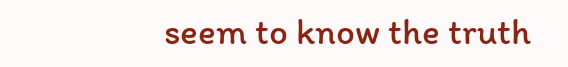seem to know the truth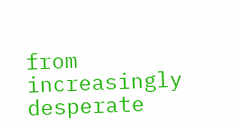from increasingly desperate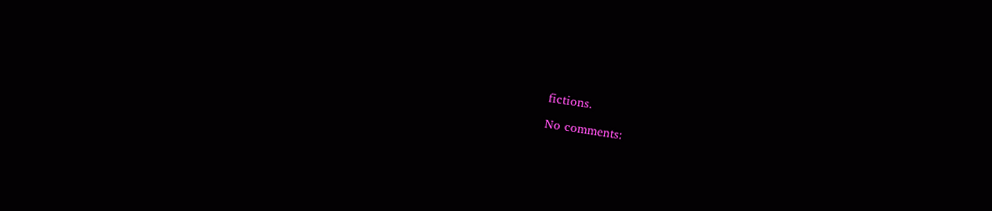fictions.

No comments: